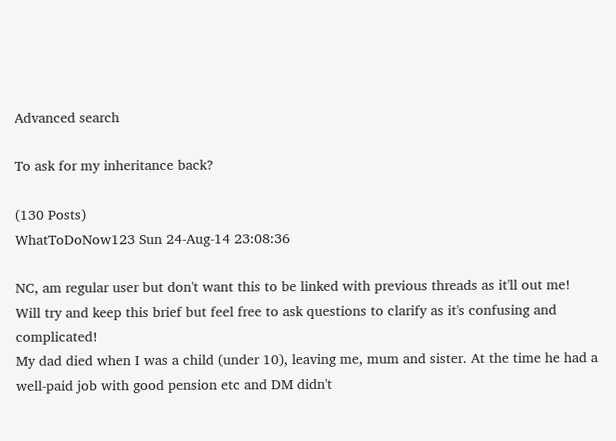Advanced search

To ask for my inheritance back?

(130 Posts)
WhatToDoNow123 Sun 24-Aug-14 23:08:36

NC, am regular user but don't want this to be linked with previous threads as it'll out me!
Will try and keep this brief but feel free to ask questions to clarify as it's confusing and complicated!
My dad died when I was a child (under 10), leaving me, mum and sister. At the time he had a well-paid job with good pension etc and DM didn't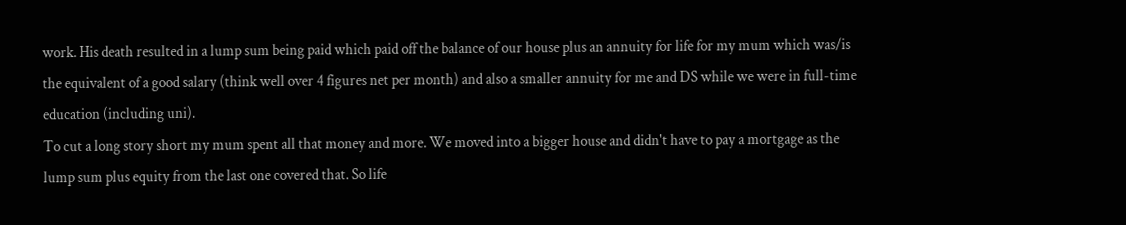work. His death resulted in a lump sum being paid which paid off the balance of our house plus an annuity for life for my mum which was/is the equivalent of a good salary (think well over 4 figures net per month) and also a smaller annuity for me and DS while we were in full-time education (including uni).
To cut a long story short my mum spent all that money and more. We moved into a bigger house and didn't have to pay a mortgage as the lump sum plus equity from the last one covered that. So life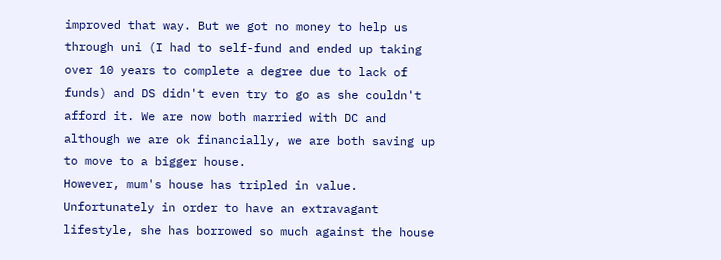improved that way. But we got no money to help us through uni (I had to self-fund and ended up taking over 10 years to complete a degree due to lack of funds) and DS didn't even try to go as she couldn't afford it. We are now both married with DC and although we are ok financially, we are both saving up to move to a bigger house.
However, mum's house has tripled in value. Unfortunately in order to have an extravagant lifestyle, she has borrowed so much against the house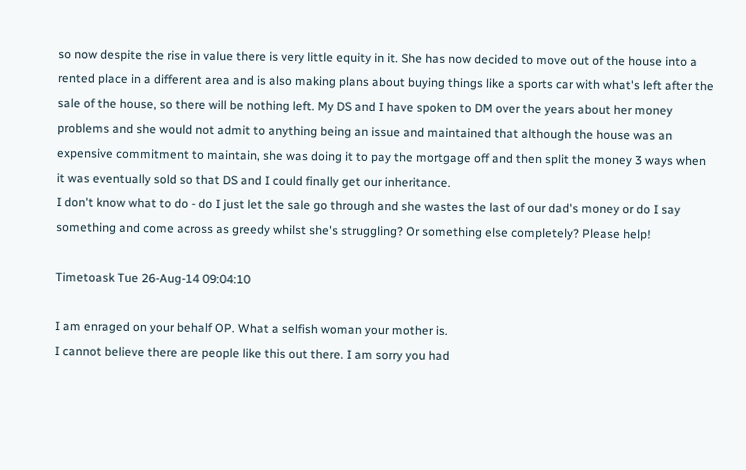so now despite the rise in value there is very little equity in it. She has now decided to move out of the house into a rented place in a different area and is also making plans about buying things like a sports car with what's left after the sale of the house, so there will be nothing left. My DS and I have spoken to DM over the years about her money problems and she would not admit to anything being an issue and maintained that although the house was an expensive commitment to maintain, she was doing it to pay the mortgage off and then split the money 3 ways when it was eventually sold so that DS and I could finally get our inheritance.
I don't know what to do - do I just let the sale go through and she wastes the last of our dad's money or do I say something and come across as greedy whilst she's struggling? Or something else completely? Please help!

Timetoask Tue 26-Aug-14 09:04:10

I am enraged on your behalf OP. What a selfish woman your mother is.
I cannot believe there are people like this out there. I am sorry you had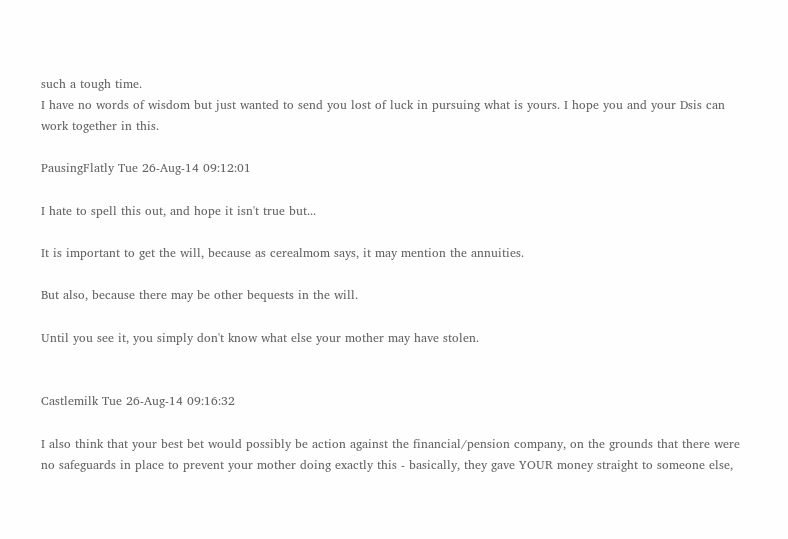such a tough time.
I have no words of wisdom but just wanted to send you lost of luck in pursuing what is yours. I hope you and your Dsis can work together in this.

PausingFlatly Tue 26-Aug-14 09:12:01

I hate to spell this out, and hope it isn't true but...

It is important to get the will, because as cerealmom says, it may mention the annuities.

But also, because there may be other bequests in the will.

Until you see it, you simply don't know what else your mother may have stolen.


Castlemilk Tue 26-Aug-14 09:16:32

I also think that your best bet would possibly be action against the financial/pension company, on the grounds that there were no safeguards in place to prevent your mother doing exactly this - basically, they gave YOUR money straight to someone else,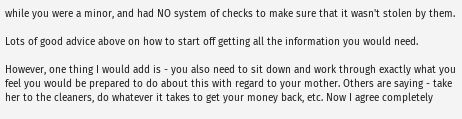while you were a minor, and had NO system of checks to make sure that it wasn't stolen by them.

Lots of good advice above on how to start off getting all the information you would need.

However, one thing I would add is - you also need to sit down and work through exactly what you feel you would be prepared to do about this with regard to your mother. Others are saying - take her to the cleaners, do whatever it takes to get your money back, etc. Now I agree completely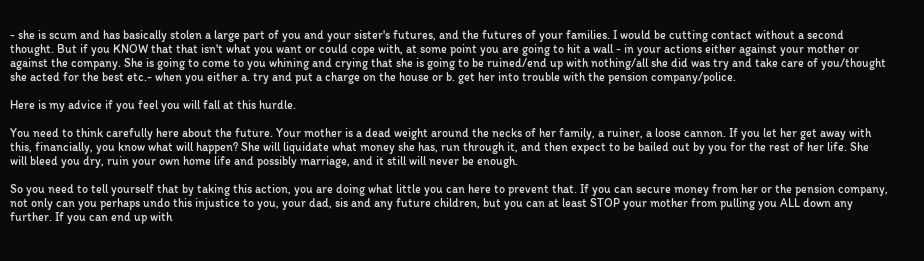- she is scum and has basically stolen a large part of you and your sister's futures, and the futures of your families. I would be cutting contact without a second thought. But if you KNOW that that isn't what you want or could cope with, at some point you are going to hit a wall - in your actions either against your mother or against the company. She is going to come to you whining and crying that she is going to be ruined/end up with nothing/all she did was try and take care of you/thought she acted for the best etc.- when you either a. try and put a charge on the house or b. get her into trouble with the pension company/police.

Here is my advice if you feel you will fall at this hurdle.

You need to think carefully here about the future. Your mother is a dead weight around the necks of her family, a ruiner, a loose cannon. If you let her get away with this, financially, you know what will happen? She will liquidate what money she has, run through it, and then expect to be bailed out by you for the rest of her life. She will bleed you dry, ruin your own home life and possibly marriage, and it still will never be enough.

So you need to tell yourself that by taking this action, you are doing what little you can here to prevent that. If you can secure money from her or the pension company, not only can you perhaps undo this injustice to you, your dad, sis and any future children, but you can at least STOP your mother from pulling you ALL down any further. If you can end up with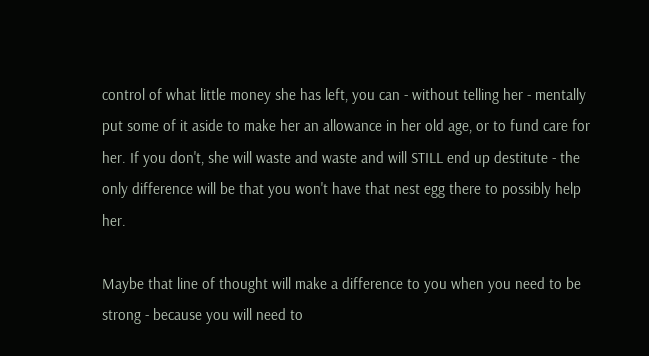control of what little money she has left, you can - without telling her - mentally put some of it aside to make her an allowance in her old age, or to fund care for her. If you don't, she will waste and waste and will STILL end up destitute - the only difference will be that you won't have that nest egg there to possibly help her.

Maybe that line of thought will make a difference to you when you need to be strong - because you will need to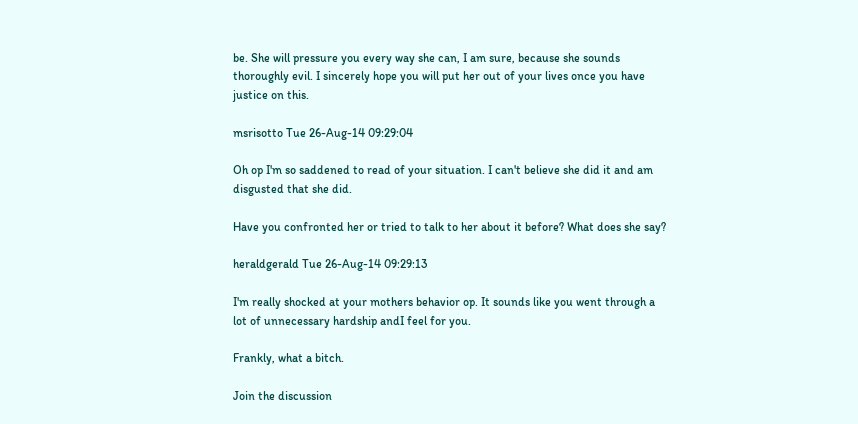be. She will pressure you every way she can, I am sure, because she sounds thoroughly evil. I sincerely hope you will put her out of your lives once you have justice on this.

msrisotto Tue 26-Aug-14 09:29:04

Oh op I'm so saddened to read of your situation. I can't believe she did it and am disgusted that she did.

Have you confronted her or tried to talk to her about it before? What does she say?

heraldgerald Tue 26-Aug-14 09:29:13

I'm really shocked at your mothers behavior op. It sounds like you went through a lot of unnecessary hardship andI feel for you.

Frankly, what a bitch.

Join the discussion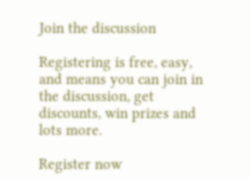Join the discussion

Registering is free, easy, and means you can join in the discussion, get discounts, win prizes and lots more.

Register now